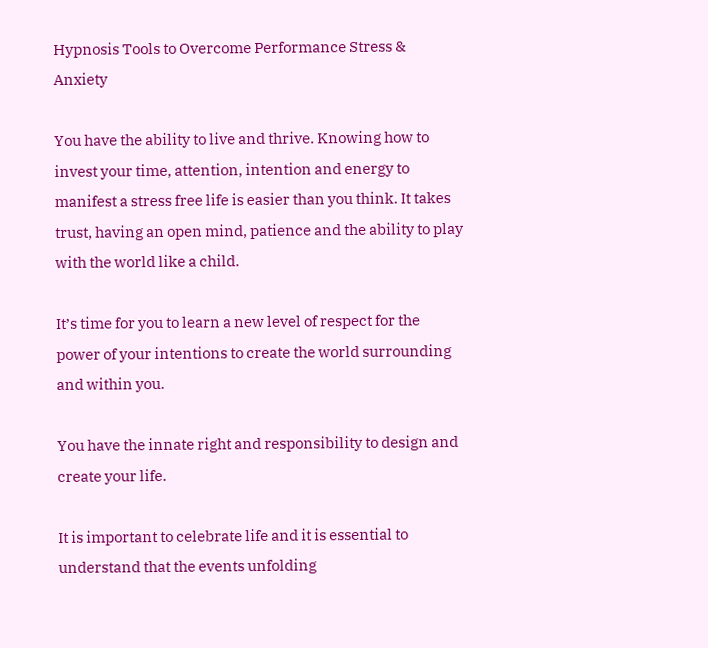Hypnosis Tools to Overcome Performance Stress & Anxiety

You have the ability to live and thrive. Knowing how to invest your time, attention, intention and energy to manifest a stress free life is easier than you think. It takes trust, having an open mind, patience and the ability to play with the world like a child.

It’s time for you to learn a new level of respect for the power of your intentions to create the world surrounding and within you.

You have the innate right and responsibility to design and create your life.

It is important to celebrate life and it is essential to understand that the events unfolding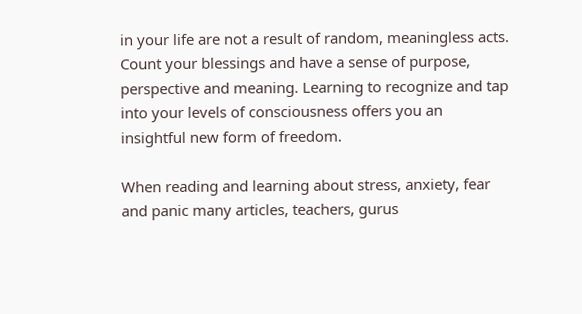in your life are not a result of random, meaningless acts.  Count your blessings and have a sense of purpose, perspective and meaning. Learning to recognize and tap into your levels of consciousness offers you an insightful new form of freedom.

When reading and learning about stress, anxiety, fear and panic many articles, teachers, gurus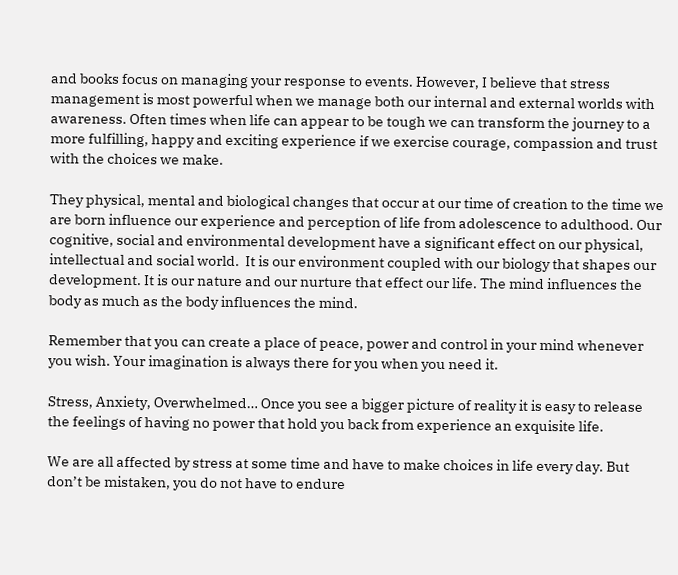and books focus on managing your response to events. However, I believe that stress management is most powerful when we manage both our internal and external worlds with awareness. Often times when life can appear to be tough we can transform the journey to a more fulfilling, happy and exciting experience if we exercise courage, compassion and trust with the choices we make.

They physical, mental and biological changes that occur at our time of creation to the time we are born influence our experience and perception of life from adolescence to adulthood. Our cognitive, social and environmental development have a significant effect on our physical, intellectual and social world.  It is our environment coupled with our biology that shapes our development. It is our nature and our nurture that effect our life. The mind influences the body as much as the body influences the mind.

Remember that you can create a place of peace, power and control in your mind whenever you wish. Your imagination is always there for you when you need it.

Stress, Anxiety, Overwhelmed… Once you see a bigger picture of reality it is easy to release the feelings of having no power that hold you back from experience an exquisite life.

We are all affected by stress at some time and have to make choices in life every day. But don’t be mistaken, you do not have to endure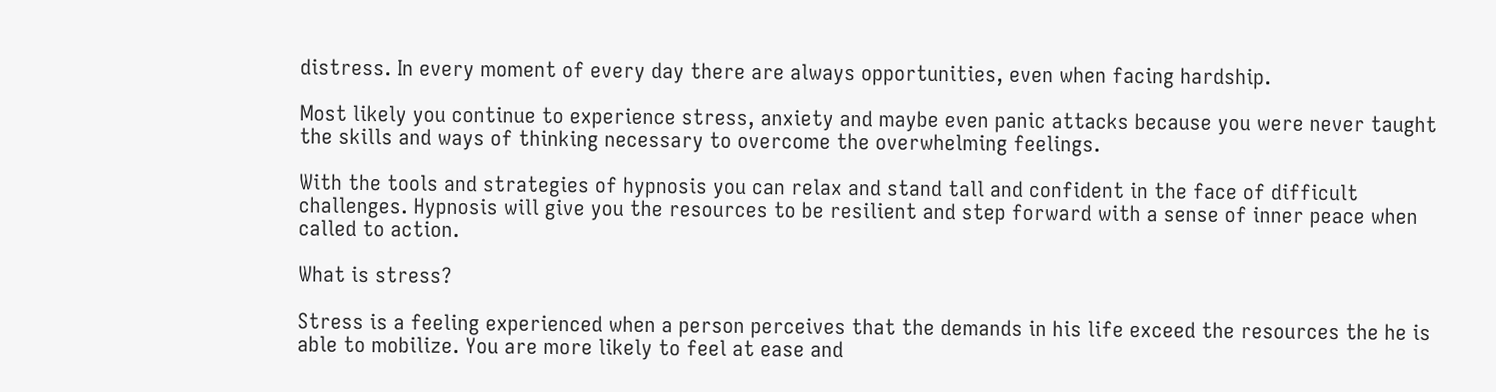distress. In every moment of every day there are always opportunities, even when facing hardship.

Most likely you continue to experience stress, anxiety and maybe even panic attacks because you were never taught the skills and ways of thinking necessary to overcome the overwhelming feelings.

With the tools and strategies of hypnosis you can relax and stand tall and confident in the face of difficult challenges. Hypnosis will give you the resources to be resilient and step forward with a sense of inner peace when called to action.

What is stress?

Stress is a feeling experienced when a person perceives that the demands in his life exceed the resources the he is able to mobilize. You are more likely to feel at ease and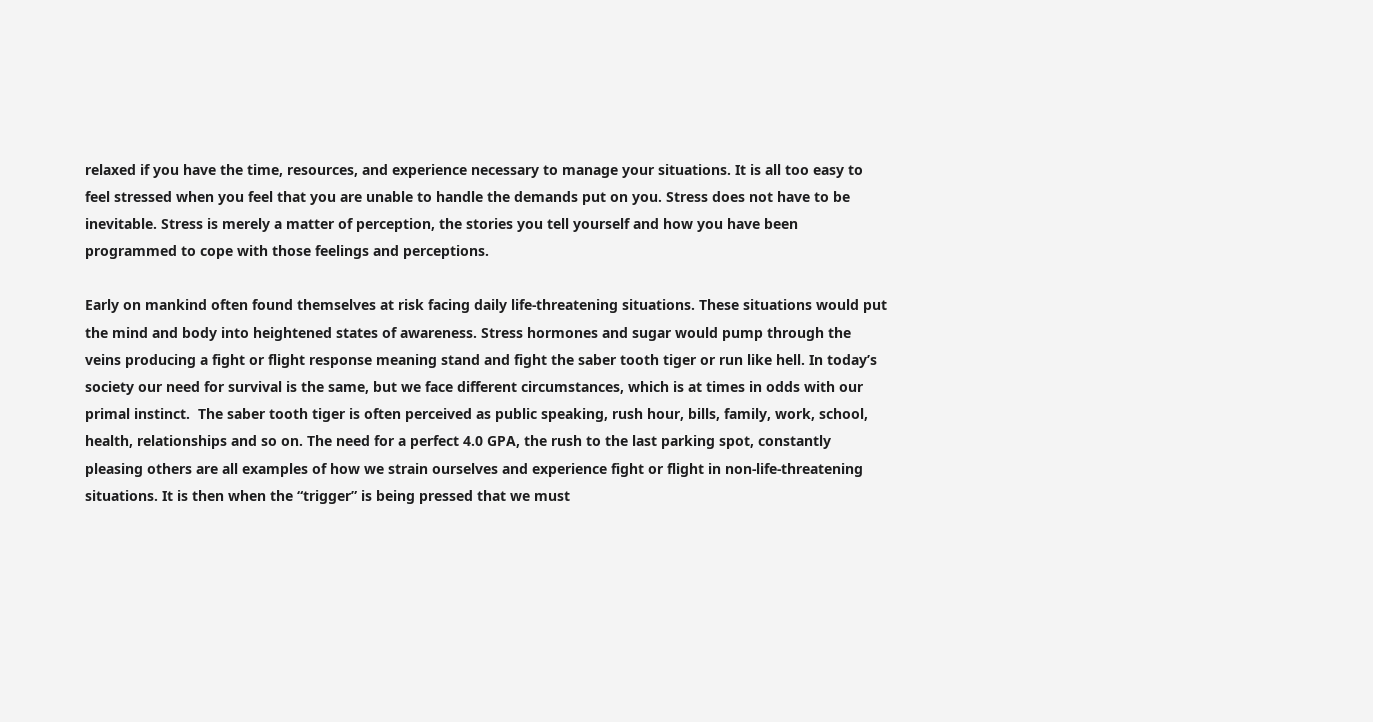relaxed if you have the time, resources, and experience necessary to manage your situations. It is all too easy to feel stressed when you feel that you are unable to handle the demands put on you. Stress does not have to be inevitable. Stress is merely a matter of perception, the stories you tell yourself and how you have been programmed to cope with those feelings and perceptions.

Early on mankind often found themselves at risk facing daily life-threatening situations. These situations would put the mind and body into heightened states of awareness. Stress hormones and sugar would pump through the veins producing a fight or flight response meaning stand and fight the saber tooth tiger or run like hell. In today’s society our need for survival is the same, but we face different circumstances, which is at times in odds with our primal instinct.  The saber tooth tiger is often perceived as public speaking, rush hour, bills, family, work, school, health, relationships and so on. The need for a perfect 4.0 GPA, the rush to the last parking spot, constantly pleasing others are all examples of how we strain ourselves and experience fight or flight in non-life-threatening situations. It is then when the “trigger” is being pressed that we must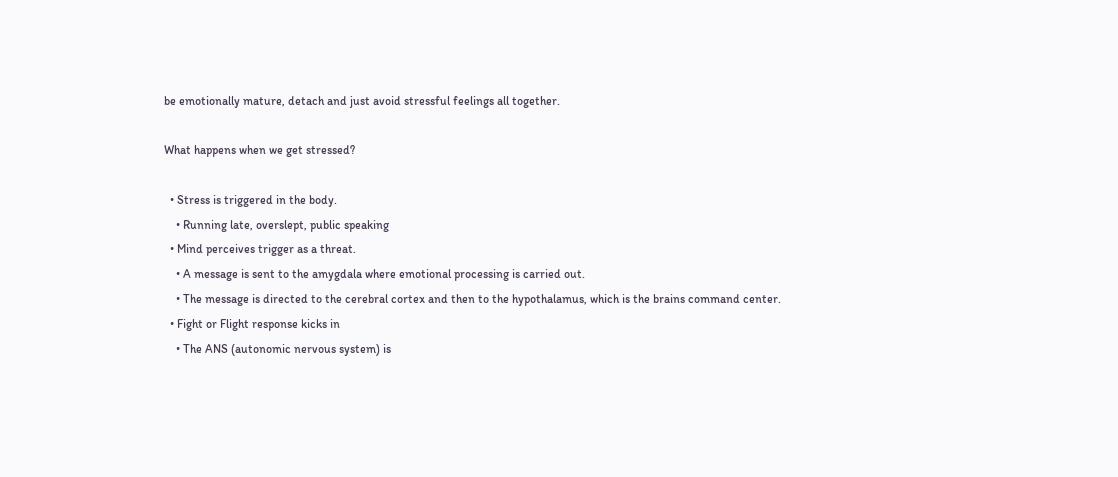be emotionally mature, detach and just avoid stressful feelings all together.

What happens when we get stressed?

  • Stress is triggered in the body.
    • Running late, overslept, public speaking
  • Mind perceives trigger as a threat.
    • A message is sent to the amygdala where emotional processing is carried out.
    • The message is directed to the cerebral cortex and then to the hypothalamus, which is the brains command center.
  • Fight or Flight response kicks in
    • The ANS (autonomic nervous system) is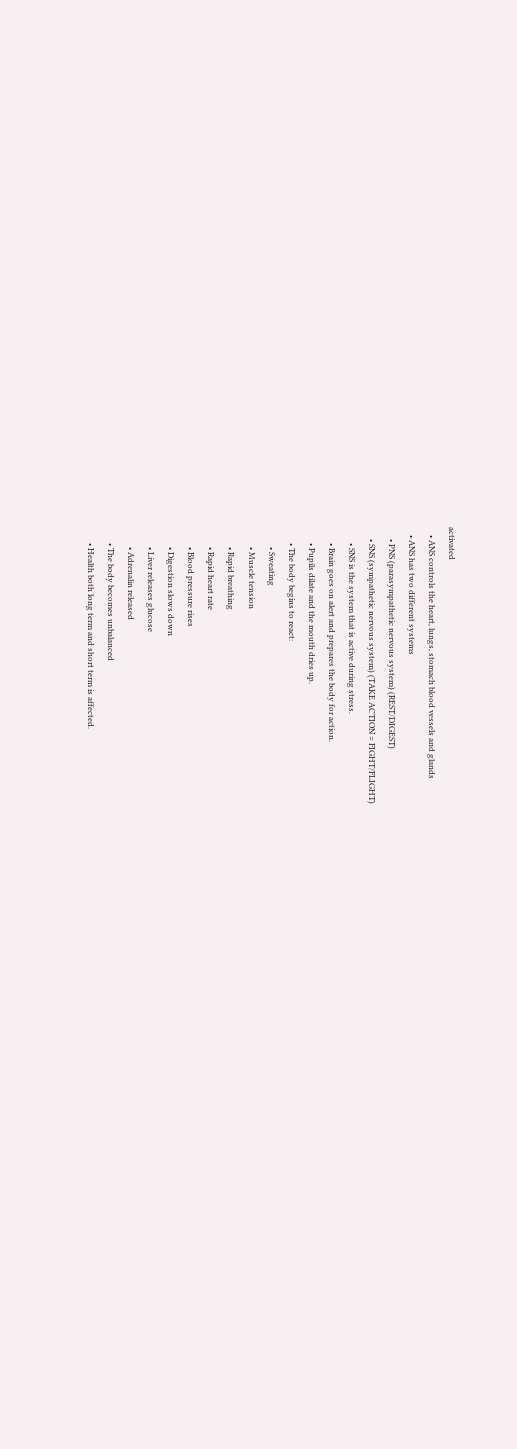activated
    • ANS controls the heart, lungs, stomach blood vessels and glands
    • ANS has two different systems
      • PNS (parasympathetic nervous system) (REST/DIGEST)
      • SNS (sympathetic nervous system) (TAKE ACTION = FIGHT/FLIGHT)
        • SNS is the system that is active during stress.
        • Brain goes on alert and prepares the body for action.
        • Pupils dilate and the mouth dries up.
        • The body begins to react:
          • Sweating
          • Muscle tension
          • Rapid breathing
          • Rapid heart rate
          • Blood pressure rises
          • Digestion slows down
          • Liver releases glucose
          • Adrenalin released
        • The body becomes unbalanced
        • Health both long term and short term is affected.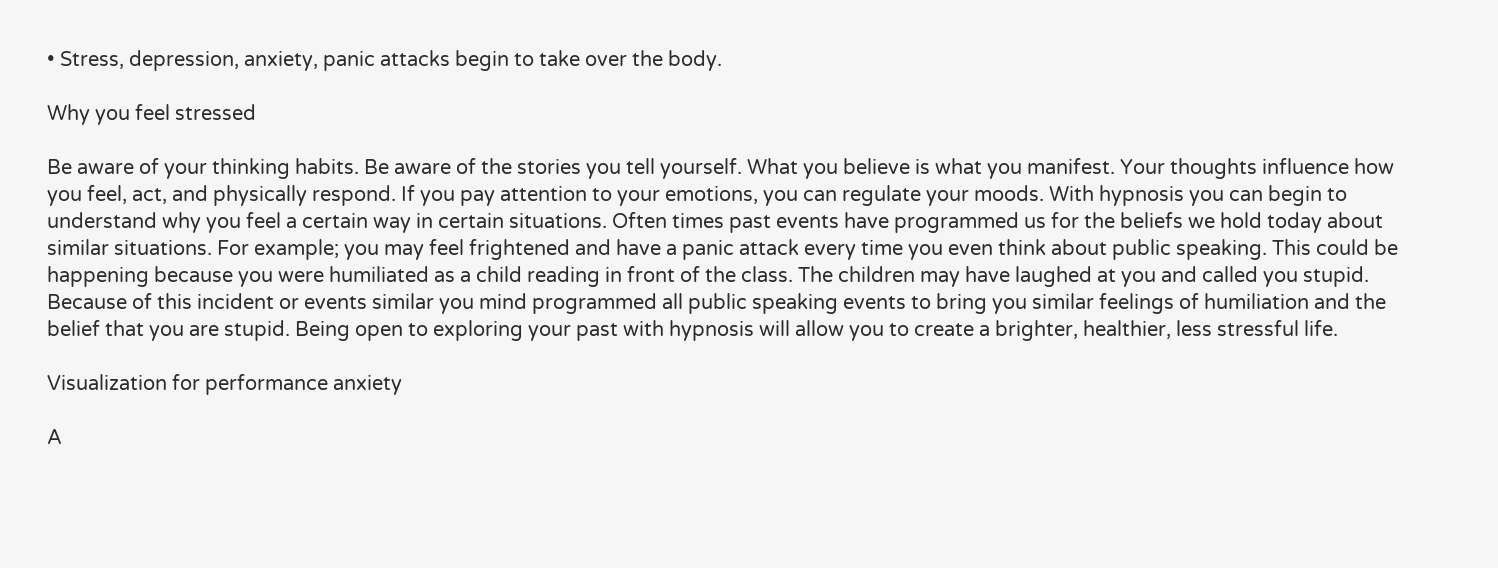• Stress, depression, anxiety, panic attacks begin to take over the body.

Why you feel stressed

Be aware of your thinking habits. Be aware of the stories you tell yourself. What you believe is what you manifest. Your thoughts influence how you feel, act, and physically respond. If you pay attention to your emotions, you can regulate your moods. With hypnosis you can begin to understand why you feel a certain way in certain situations. Often times past events have programmed us for the beliefs we hold today about similar situations. For example; you may feel frightened and have a panic attack every time you even think about public speaking. This could be happening because you were humiliated as a child reading in front of the class. The children may have laughed at you and called you stupid. Because of this incident or events similar you mind programmed all public speaking events to bring you similar feelings of humiliation and the belief that you are stupid. Being open to exploring your past with hypnosis will allow you to create a brighter, healthier, less stressful life.

Visualization for performance anxiety

A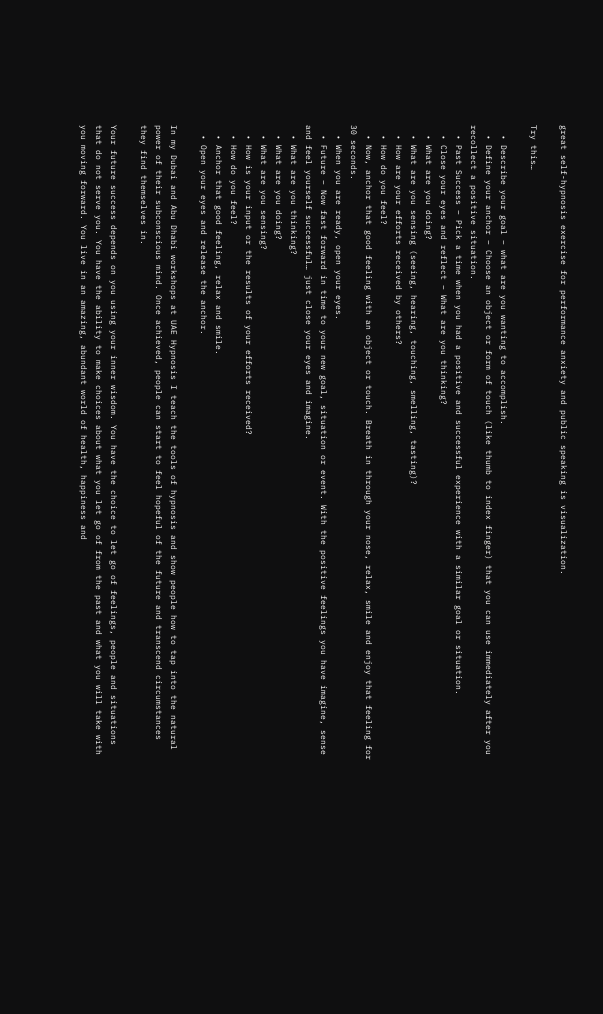great self-hypnosis exercise for performance anxiety and public speaking is visualization.

Try this…

  • Describe your goal – what are you wanting to accomplish.
  • Define your anchor – Choose an object or form of touch (like thumb to index finger) that you can use immediately after you recollect a positive situation.
  • Past Success – Pick a time when you had a positive and successful experience with a similar goal or situation.
  • Close your eyes and reflect – What are you thinking?
  • What are you doing?
  • What are you sensing (seeing, hearing, touching, smelling, tasting)?
  • How are your efforts received by others?
  • How do you feel?
  • Now, anchor that good feeling with an object or touch. Breath in through your nose, relax, smile and enjoy that feeling for 30 seconds.
  • When you are ready, open your eyes.
  • Future – Now fast forward in time to your new goal, situation or event. With the positive feelings you have imagine, sense and feel yourself successful… just close your eyes and imagine.
  • What are you thinking?
  • What are you doing?
  • What are you sensing?
  • How is your input or the results of your efforts received?
  • How do you feel?
  • Anchor that good feeling, relax and smile.
  • Open your eyes and release the anchor.

In my Dubai and Abu Dhabi workshops at UAE Hypnosis I teach the tools of hypnosis and show people how to tap into the natural power of their subconscious mind. Once achieved, people can start to feel hopeful of the future and transcend circumstances they find themselves in.

Your future success depends on you using your inner wisdom. You have the choice to let go of feelings, people and situations that do not serve you. You have the ability to make choices about what you let go of from the past and what you will take with you moving forward. You live in an amazing, abundant world of health, happiness and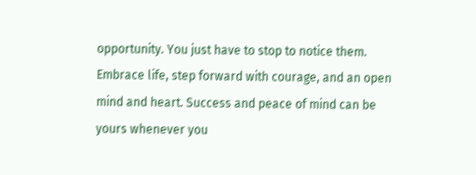opportunity. You just have to stop to notice them. Embrace life, step forward with courage, and an open mind and heart. Success and peace of mind can be yours whenever you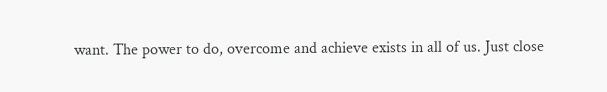want. The power to do, overcome and achieve exists in all of us. Just close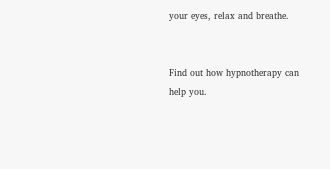your eyes, relax and breathe.


Find out how hypnotherapy can help you.